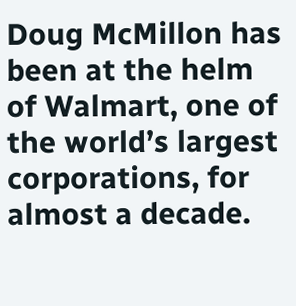Doug McMillon has been at the helm of Walmart, one of the world’s largest corporations, for almost a decade.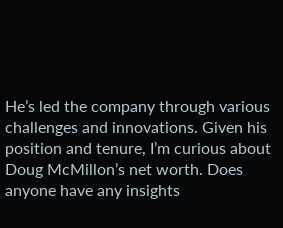He’s led the company through various challenges and innovations. Given his position and tenure, I’m curious about Doug McMillon’s net worth. Does anyone have any insights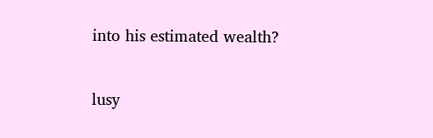into his estimated wealth?

lusy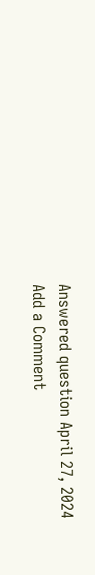Answered question April 27, 2024
Add a Comment